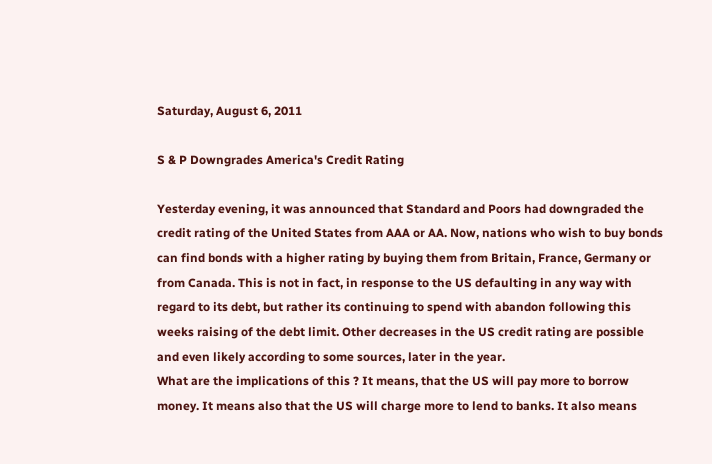Saturday, August 6, 2011

S & P Downgrades America's Credit Rating

Yesterday evening, it was announced that Standard and Poors had downgraded the credit rating of the United States from AAA or AA. Now, nations who wish to buy bonds can find bonds with a higher rating by buying them from Britain, France, Germany or from Canada. This is not in fact, in response to the US defaulting in any way with regard to its debt, but rather its continuing to spend with abandon following this weeks raising of the debt limit. Other decreases in the US credit rating are possible and even likely according to some sources, later in the year.
What are the implications of this ? It means, that the US will pay more to borrow money. It means also that the US will charge more to lend to banks. It also means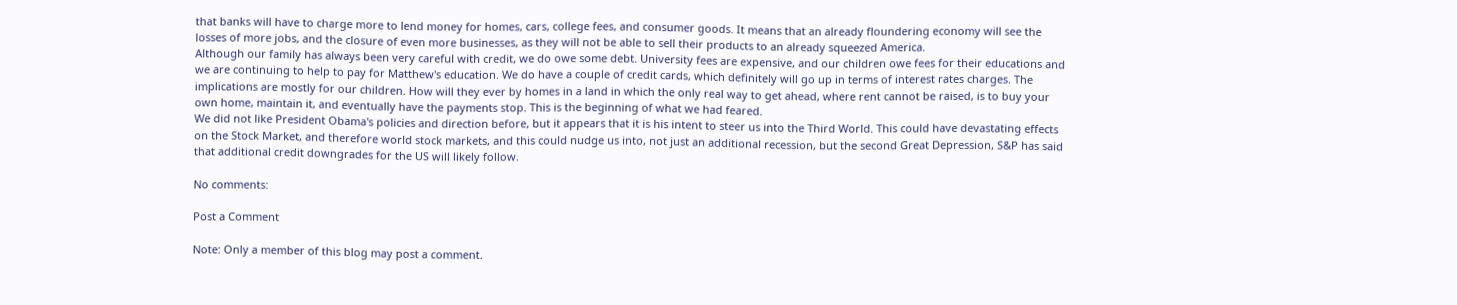that banks will have to charge more to lend money for homes, cars, college fees, and consumer goods. It means that an already floundering economy will see the losses of more jobs, and the closure of even more businesses, as they will not be able to sell their products to an already squeezed America.
Although our family has always been very careful with credit, we do owe some debt. University fees are expensive, and our children owe fees for their educations and we are continuing to help to pay for Matthew's education. We do have a couple of credit cards, which definitely will go up in terms of interest rates charges. The implications are mostly for our children. How will they ever by homes in a land in which the only real way to get ahead, where rent cannot be raised, is to buy your own home, maintain it, and eventually have the payments stop. This is the beginning of what we had feared.
We did not like President Obama's policies and direction before, but it appears that it is his intent to steer us into the Third World. This could have devastating effects on the Stock Market, and therefore world stock markets, and this could nudge us into, not just an additional recession, but the second Great Depression, S&P has said that additional credit downgrades for the US will likely follow.

No comments:

Post a Comment

Note: Only a member of this blog may post a comment.